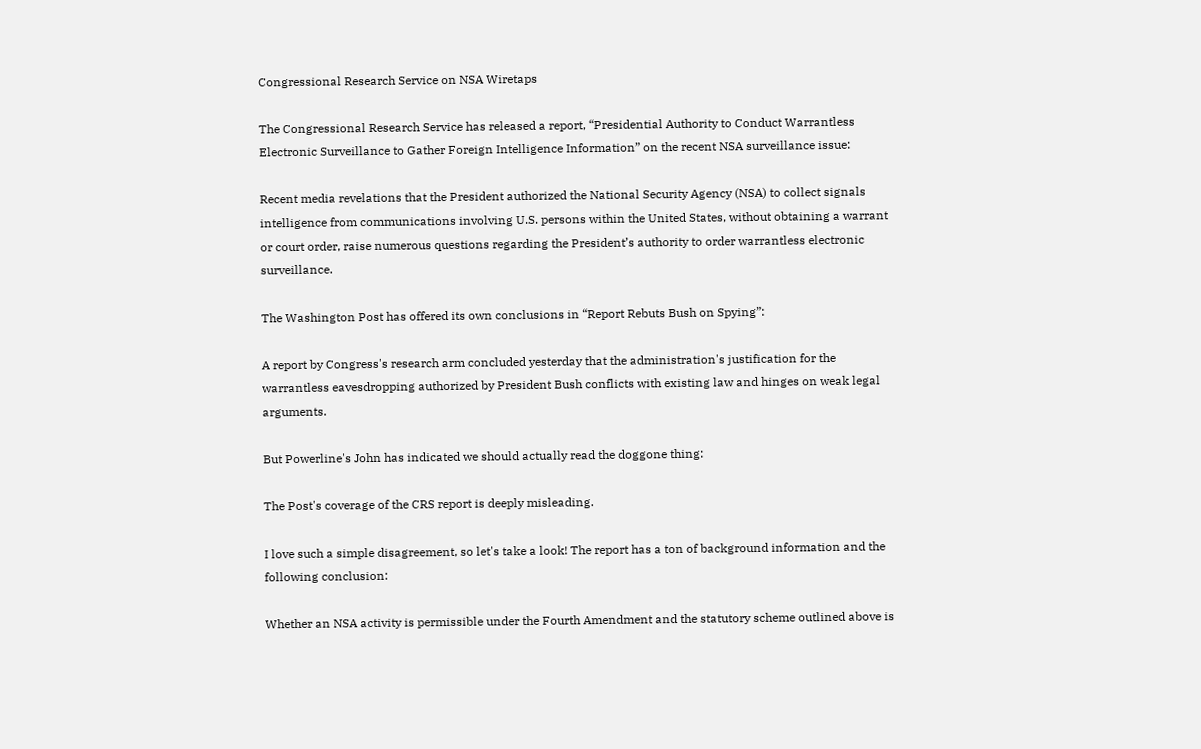Congressional Research Service on NSA Wiretaps

The Congressional Research Service has released a report, “Presidential Authority to Conduct Warrantless Electronic Surveillance to Gather Foreign Intelligence Information” on the recent NSA surveillance issue:

Recent media revelations that the President authorized the National Security Agency (NSA) to collect signals intelligence from communications involving U.S. persons within the United States, without obtaining a warrant or court order, raise numerous questions regarding the President’s authority to order warrantless electronic surveillance.

The Washington Post has offered its own conclusions in “Report Rebuts Bush on Spying”:

A report by Congress's research arm concluded yesterday that the administration's justification for the warrantless eavesdropping authorized by President Bush conflicts with existing law and hinges on weak legal arguments.

But Powerline's John has indicated we should actually read the doggone thing:

The Post's coverage of the CRS report is deeply misleading.

I love such a simple disagreement, so let's take a look! The report has a ton of background information and the following conclusion:

Whether an NSA activity is permissible under the Fourth Amendment and the statutory scheme outlined above is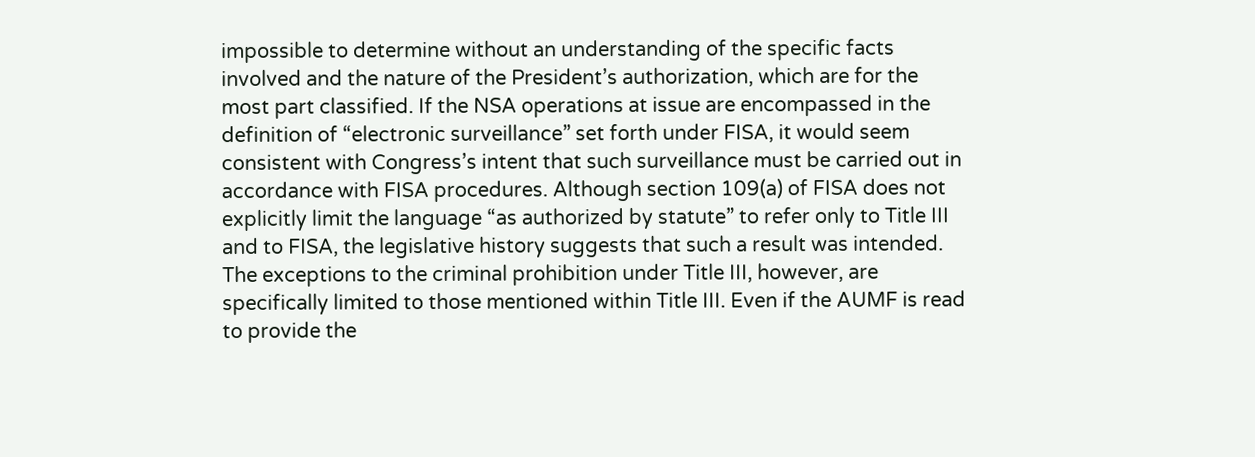impossible to determine without an understanding of the specific facts involved and the nature of the President’s authorization, which are for the most part classified. If the NSA operations at issue are encompassed in the definition of “electronic surveillance” set forth under FISA, it would seem consistent with Congress’s intent that such surveillance must be carried out in accordance with FISA procedures. Although section 109(a) of FISA does not explicitly limit the language “as authorized by statute” to refer only to Title III and to FISA, the legislative history suggests that such a result was intended. The exceptions to the criminal prohibition under Title III, however, are specifically limited to those mentioned within Title III. Even if the AUMF is read to provide the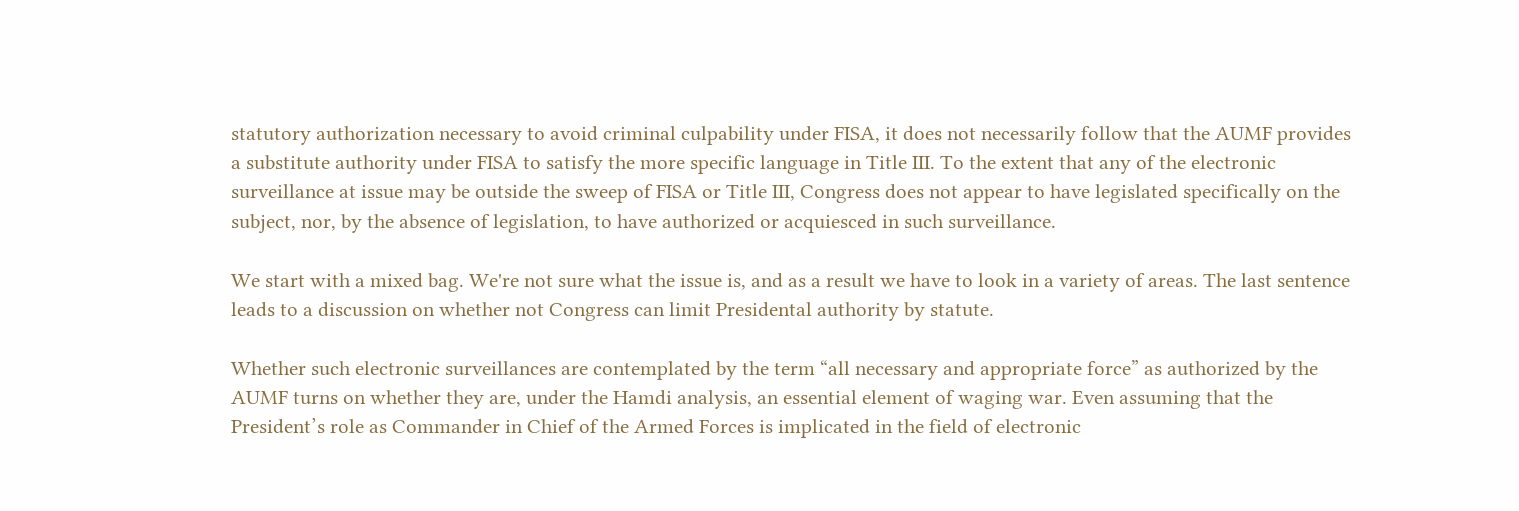statutory authorization necessary to avoid criminal culpability under FISA, it does not necessarily follow that the AUMF provides a substitute authority under FISA to satisfy the more specific language in Title III. To the extent that any of the electronic surveillance at issue may be outside the sweep of FISA or Title III, Congress does not appear to have legislated specifically on the subject, nor, by the absence of legislation, to have authorized or acquiesced in such surveillance.

We start with a mixed bag. We're not sure what the issue is, and as a result we have to look in a variety of areas. The last sentence leads to a discussion on whether not Congress can limit Presidental authority by statute.

Whether such electronic surveillances are contemplated by the term “all necessary and appropriate force” as authorized by the AUMF turns on whether they are, under the Hamdi analysis, an essential element of waging war. Even assuming that the President’s role as Commander in Chief of the Armed Forces is implicated in the field of electronic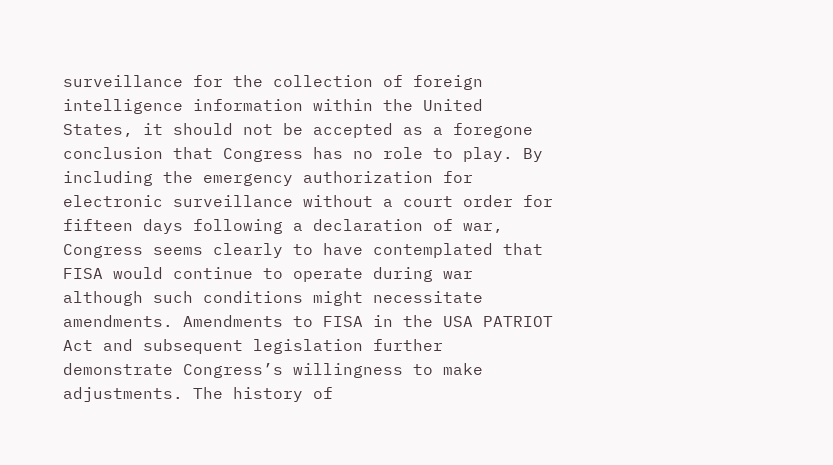surveillance for the collection of foreign intelligence information within the United States, it should not be accepted as a foregone conclusion that Congress has no role to play. By including the emergency authorization for electronic surveillance without a court order for fifteen days following a declaration of war, Congress seems clearly to have contemplated that FISA would continue to operate during war although such conditions might necessitate amendments. Amendments to FISA in the USA PATRIOT Act and subsequent legislation further demonstrate Congress’s willingness to make adjustments. The history of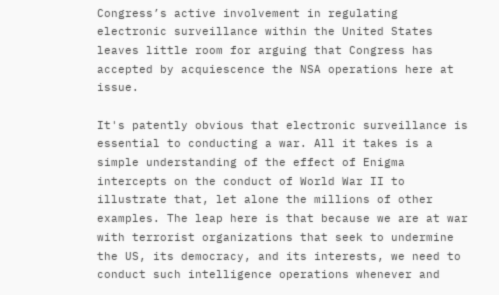Congress’s active involvement in regulating electronic surveillance within the United States leaves little room for arguing that Congress has accepted by acquiescence the NSA operations here at issue.

It's patently obvious that electronic surveillance is essential to conducting a war. All it takes is a simple understanding of the effect of Enigma intercepts on the conduct of World War II to illustrate that, let alone the millions of other examples. The leap here is that because we are at war with terrorist organizations that seek to undermine the US, its democracy, and its interests, we need to conduct such intelligence operations whenever and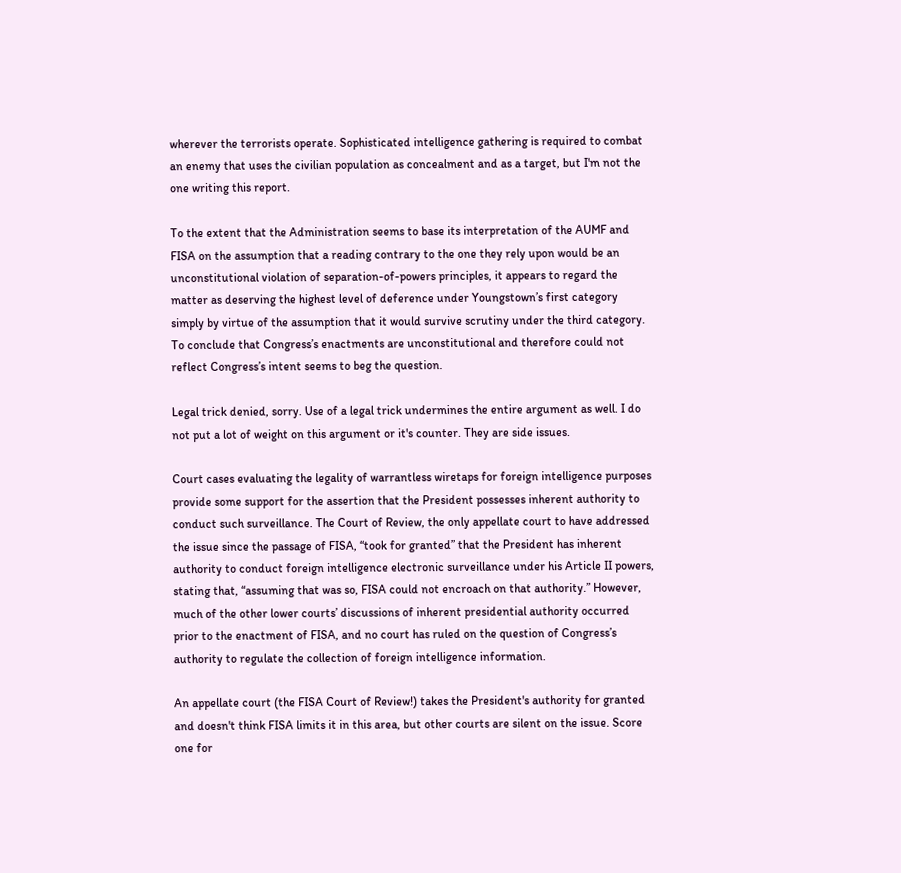wherever the terrorists operate. Sophisticated intelligence gathering is required to combat an enemy that uses the civilian population as concealment and as a target, but I'm not the one writing this report.

To the extent that the Administration seems to base its interpretation of the AUMF and FISA on the assumption that a reading contrary to the one they rely upon would be an unconstitutional violation of separation-of-powers principles, it appears to regard the matter as deserving the highest level of deference under Youngstown’s first category simply by virtue of the assumption that it would survive scrutiny under the third category. To conclude that Congress’s enactments are unconstitutional and therefore could not reflect Congress’s intent seems to beg the question.

Legal trick denied, sorry. Use of a legal trick undermines the entire argument as well. I do not put a lot of weight on this argument or it's counter. They are side issues.

Court cases evaluating the legality of warrantless wiretaps for foreign intelligence purposes provide some support for the assertion that the President possesses inherent authority to conduct such surveillance. The Court of Review, the only appellate court to have addressed the issue since the passage of FISA, “took for granted” that the President has inherent authority to conduct foreign intelligence electronic surveillance under his Article II powers, stating that, “assuming that was so, FISA could not encroach on that authority.” However, much of the other lower courts’ discussions of inherent presidential authority occurred prior to the enactment of FISA, and no court has ruled on the question of Congress’s authority to regulate the collection of foreign intelligence information.

An appellate court (the FISA Court of Review!) takes the President's authority for granted and doesn't think FISA limits it in this area, but other courts are silent on the issue. Score one for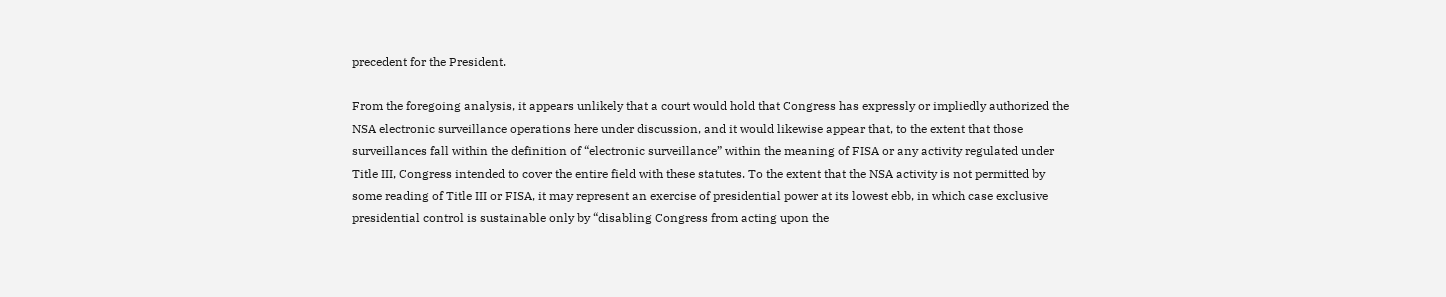precedent for the President.

From the foregoing analysis, it appears unlikely that a court would hold that Congress has expressly or impliedly authorized the NSA electronic surveillance operations here under discussion, and it would likewise appear that, to the extent that those surveillances fall within the definition of “electronic surveillance” within the meaning of FISA or any activity regulated under Title III, Congress intended to cover the entire field with these statutes. To the extent that the NSA activity is not permitted by some reading of Title III or FISA, it may represent an exercise of presidential power at its lowest ebb, in which case exclusive presidential control is sustainable only by “disabling Congress from acting upon the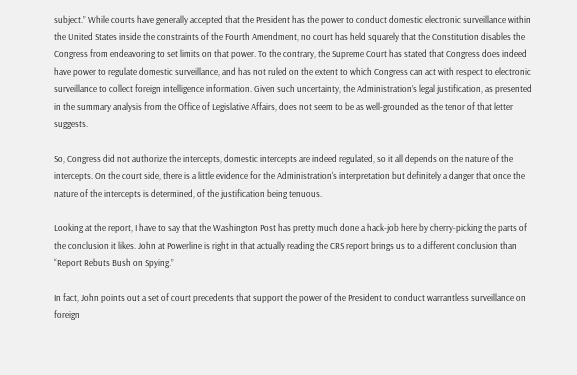subject.” While courts have generally accepted that the President has the power to conduct domestic electronic surveillance within the United States inside the constraints of the Fourth Amendment, no court has held squarely that the Constitution disables the Congress from endeavoring to set limits on that power. To the contrary, the Supreme Court has stated that Congress does indeed have power to regulate domestic surveillance, and has not ruled on the extent to which Congress can act with respect to electronic surveillance to collect foreign intelligence information. Given such uncertainty, the Administration’s legal justification, as presented in the summary analysis from the Office of Legislative Affairs, does not seem to be as well-grounded as the tenor of that letter suggests.

So, Congress did not authorize the intercepts, domestic intercepts are indeed regulated, so it all depends on the nature of the intercepts. On the court side, there is a little evidence for the Administration's interpretation but definitely a danger that once the nature of the intercepts is determined, of the justification being tenuous.

Looking at the report, I have to say that the Washington Post has pretty much done a hack-job here by cherry-picking the parts of the conclusion it likes. John at Powerline is right in that actually reading the CRS report brings us to a different conclusion than “Report Rebuts Bush on Spying.”

In fact, John points out a set of court precedents that support the power of the President to conduct warrantless surveillance on foreign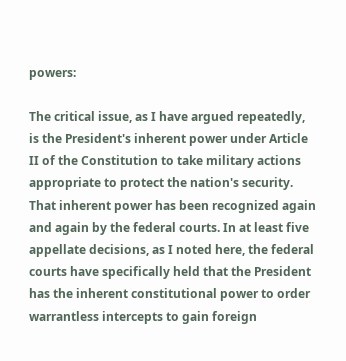powers:

The critical issue, as I have argued repeatedly, is the President's inherent power under Article II of the Constitution to take military actions appropriate to protect the nation's security. That inherent power has been recognized again and again by the federal courts. In at least five appellate decisions, as I noted here, the federal courts have specifically held that the President has the inherent constitutional power to order warrantless intercepts to gain foreign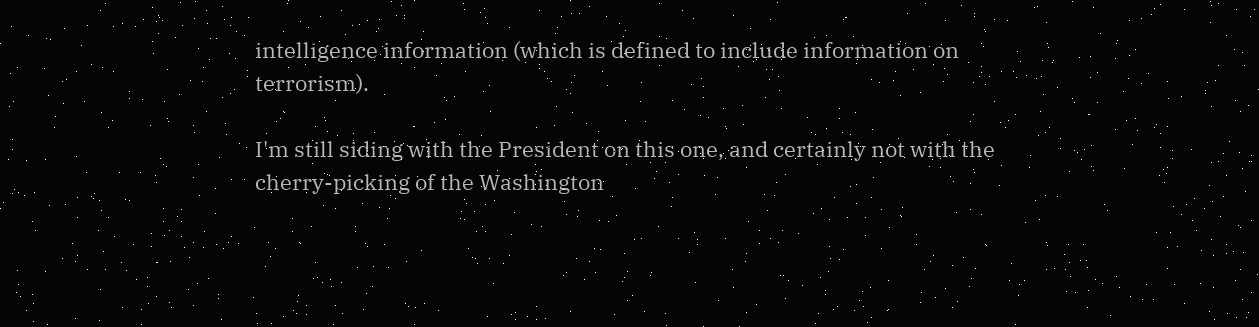intelligence information (which is defined to include information on terrorism).

I'm still siding with the President on this one, and certainly not with the cherry-picking of the Washington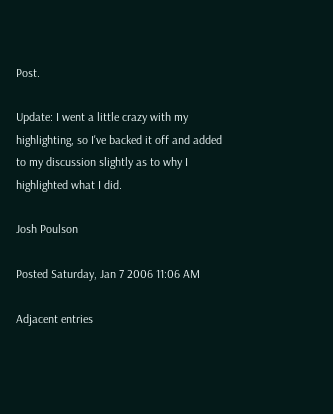Post.

Update: I went a little crazy with my highlighting, so I've backed it off and added to my discussion slightly as to why I highlighted what I did.

Josh Poulson

Posted Saturday, Jan 7 2006 11:06 AM

Adjacent entries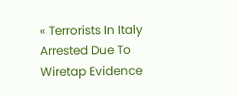« Terrorists In Italy Arrested Due To Wiretap Evidence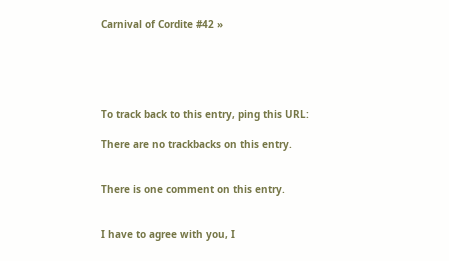Carnival of Cordite #42 »





To track back to this entry, ping this URL:

There are no trackbacks on this entry.


There is one comment on this entry.


I have to agree with you, I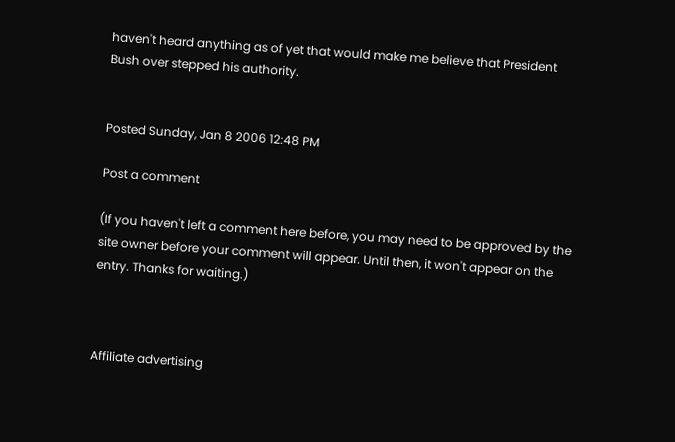haven't heard anything as of yet that would make me believe that President Bush over stepped his authority.


Posted Sunday, Jan 8 2006 12:48 PM

Post a comment

(If you haven't left a comment here before, you may need to be approved by the site owner before your comment will appear. Until then, it won't appear on the entry. Thanks for waiting.)



Affiliate advertising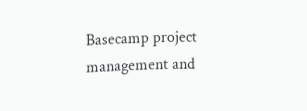Basecamp project management and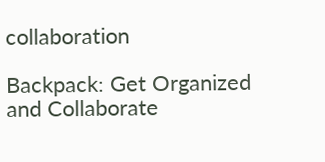collaboration

Backpack: Get Organized and Collaborate